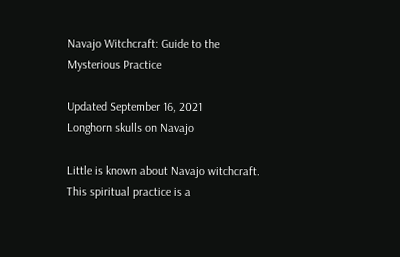Navajo Witchcraft: Guide to the Mysterious Practice

Updated September 16, 2021
Longhorn skulls on Navajo

Little is known about Navajo witchcraft. This spiritual practice is a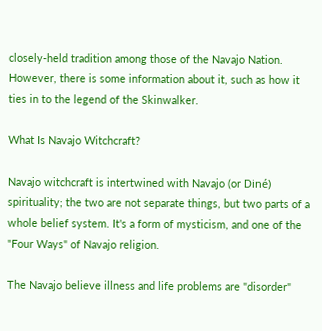closely-held tradition among those of the Navajo Nation. However, there is some information about it, such as how it ties in to the legend of the Skinwalker.

What Is Navajo Witchcraft?

Navajo witchcraft is intertwined with Navajo (or Diné) spirituality; the two are not separate things, but two parts of a whole belief system. It's a form of mysticism, and one of the "Four Ways" of Navajo religion.

The Navajo believe illness and life problems are "disorder"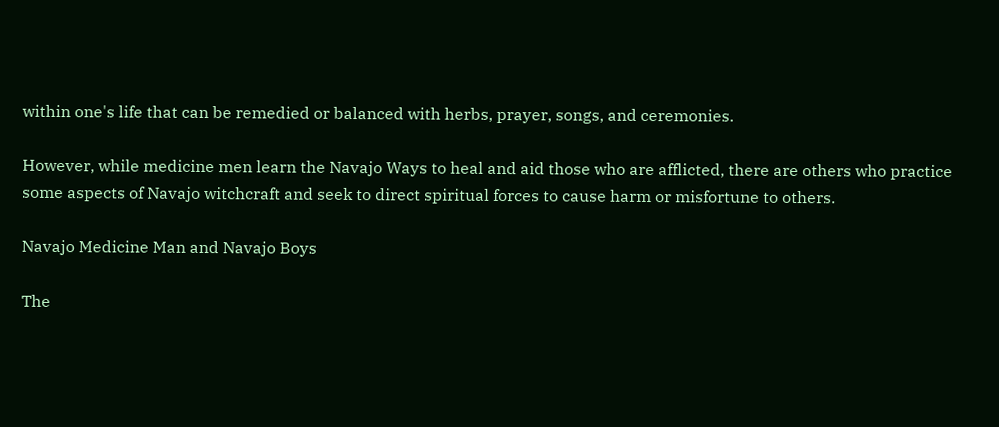within one's life that can be remedied or balanced with herbs, prayer, songs, and ceremonies.

However, while medicine men learn the Navajo Ways to heal and aid those who are afflicted, there are others who practice some aspects of Navajo witchcraft and seek to direct spiritual forces to cause harm or misfortune to others.

Navajo Medicine Man and Navajo Boys

The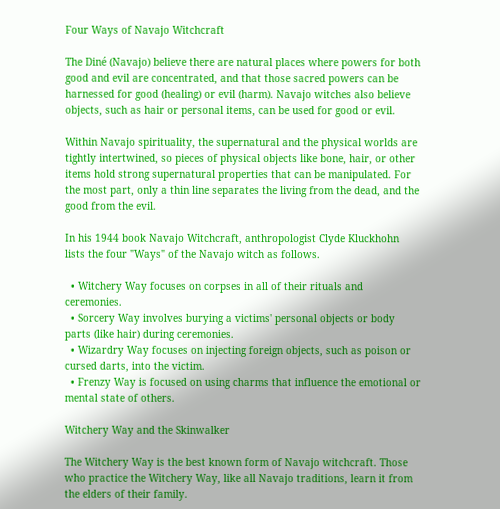Four Ways of Navajo Witchcraft

The Diné (Navajo) believe there are natural places where powers for both good and evil are concentrated, and that those sacred powers can be harnessed for good (healing) or evil (harm). Navajo witches also believe objects, such as hair or personal items, can be used for good or evil.

Within Navajo spirituality, the supernatural and the physical worlds are tightly intertwined, so pieces of physical objects like bone, hair, or other items hold strong supernatural properties that can be manipulated. For the most part, only a thin line separates the living from the dead, and the good from the evil.

In his 1944 book Navajo Witchcraft, anthropologist Clyde Kluckhohn lists the four "Ways" of the Navajo witch as follows.

  • Witchery Way focuses on corpses in all of their rituals and ceremonies.
  • Sorcery Way involves burying a victims' personal objects or body parts (like hair) during ceremonies.
  • Wizardry Way focuses on injecting foreign objects, such as poison or cursed darts, into the victim.
  • Frenzy Way is focused on using charms that influence the emotional or mental state of others.

Witchery Way and the Skinwalker

The Witchery Way is the best known form of Navajo witchcraft. Those who practice the Witchery Way, like all Navajo traditions, learn it from the elders of their family.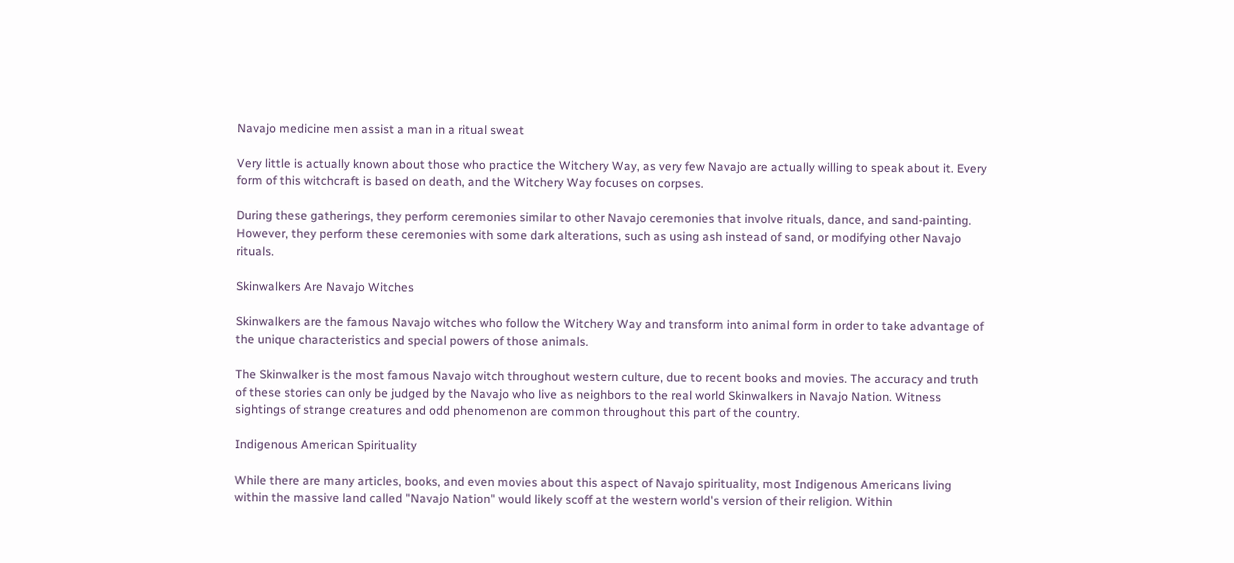Navajo medicine men assist a man in a ritual sweat

Very little is actually known about those who practice the Witchery Way, as very few Navajo are actually willing to speak about it. Every form of this witchcraft is based on death, and the Witchery Way focuses on corpses.

During these gatherings, they perform ceremonies similar to other Navajo ceremonies that involve rituals, dance, and sand-painting. However, they perform these ceremonies with some dark alterations, such as using ash instead of sand, or modifying other Navajo rituals.

Skinwalkers Are Navajo Witches

Skinwalkers are the famous Navajo witches who follow the Witchery Way and transform into animal form in order to take advantage of the unique characteristics and special powers of those animals.

The Skinwalker is the most famous Navajo witch throughout western culture, due to recent books and movies. The accuracy and truth of these stories can only be judged by the Navajo who live as neighbors to the real world Skinwalkers in Navajo Nation. Witness sightings of strange creatures and odd phenomenon are common throughout this part of the country.

Indigenous American Spirituality

While there are many articles, books, and even movies about this aspect of Navajo spirituality, most Indigenous Americans living within the massive land called "Navajo Nation" would likely scoff at the western world's version of their religion. Within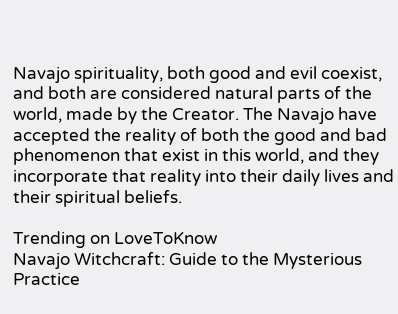Navajo spirituality, both good and evil coexist, and both are considered natural parts of the world, made by the Creator. The Navajo have accepted the reality of both the good and bad phenomenon that exist in this world, and they incorporate that reality into their daily lives and their spiritual beliefs.

Trending on LoveToKnow
Navajo Witchcraft: Guide to the Mysterious Practice